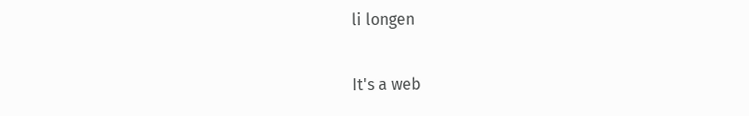li longen

It's a web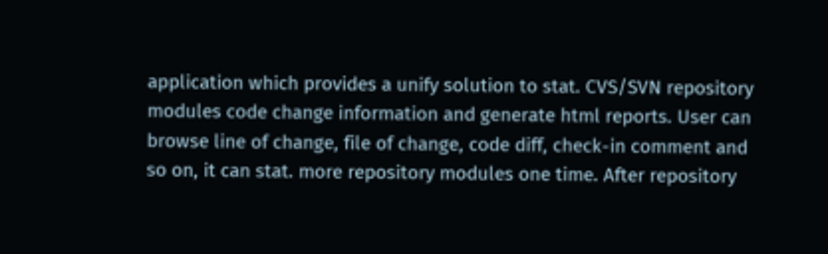application which provides a unify solution to stat. CVS/SVN repository modules code change information and generate html reports. User can browse line of change, file of change, code diff, check-in comment and so on, it can stat. more repository modules one time. After repository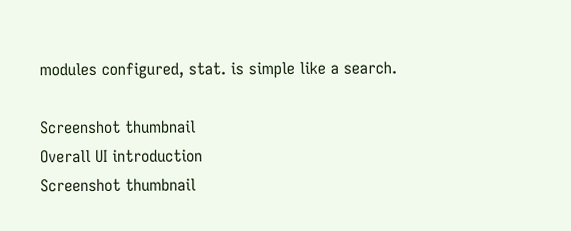modules configured, stat. is simple like a search.

Screenshot thumbnail
Overall UI introduction
Screenshot thumbnail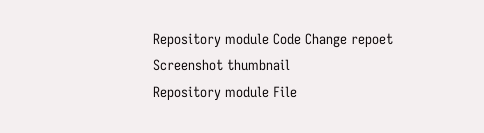Repository module Code Change repoet
Screenshot thumbnail
Repository module File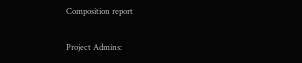Composition report

Project Admins: